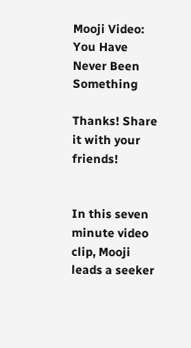Mooji Video: You Have Never Been Something

Thanks! Share it with your friends!


In this seven minute video clip, Mooji leads a seeker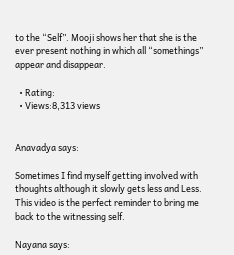to the “Self”. Mooji shows her that she is the ever present nothing in which all “somethings” appear and disappear.

  • Rating:
  • Views:8,313 views


Anavadya says:

Sometimes I find myself getting involved with thoughts although it slowly gets less and Less. This video is the perfect reminder to bring me back to the witnessing self.

Nayana says: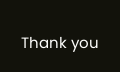Thank you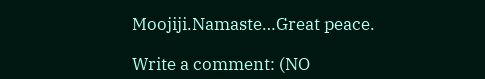Moojiji.Namaste…Great peace.

Write a comment: (NO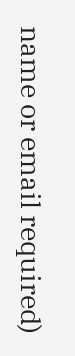name or email required)